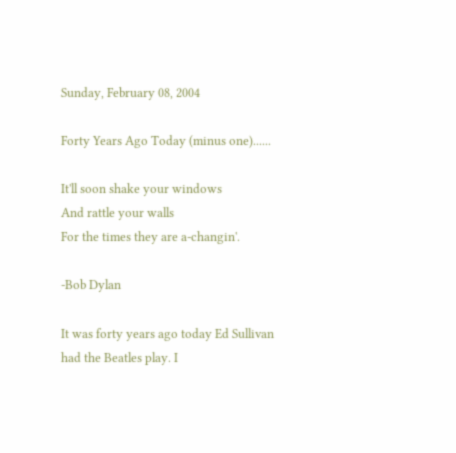Sunday, February 08, 2004

Forty Years Ago Today (minus one)......

It'll soon shake your windows
And rattle your walls
For the times they are a-changin'.

-Bob Dylan

It was forty years ago today Ed Sullivan had the Beatles play. I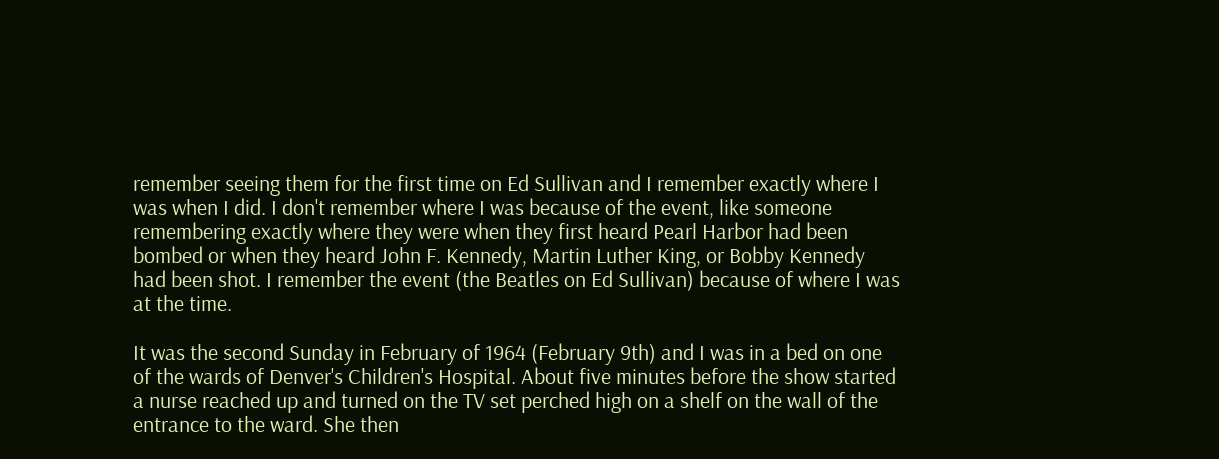remember seeing them for the first time on Ed Sullivan and I remember exactly where I was when I did. I don't remember where I was because of the event, like someone remembering exactly where they were when they first heard Pearl Harbor had been bombed or when they heard John F. Kennedy, Martin Luther King, or Bobby Kennedy had been shot. I remember the event (the Beatles on Ed Sullivan) because of where I was at the time.

It was the second Sunday in February of 1964 (February 9th) and I was in a bed on one of the wards of Denver's Children's Hospital. About five minutes before the show started a nurse reached up and turned on the TV set perched high on a shelf on the wall of the entrance to the ward. She then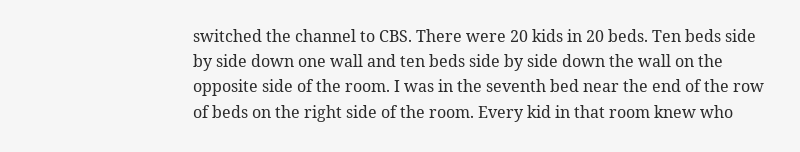switched the channel to CBS. There were 20 kids in 20 beds. Ten beds side by side down one wall and ten beds side by side down the wall on the opposite side of the room. I was in the seventh bed near the end of the row of beds on the right side of the room. Every kid in that room knew who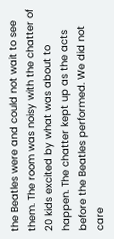the Beatles were and could not wait to see them. The room was noisy with the chatter of 20 kids excited by what was about to happen. The chatter kept up as the acts before the Beatles performed. We did not care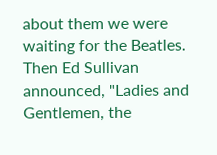about them we were waiting for the Beatles. Then Ed Sullivan announced, "Ladies and Gentlemen, the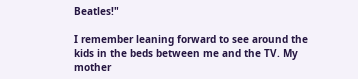Beatles!"

I remember leaning forward to see around the kids in the beds between me and the TV. My mother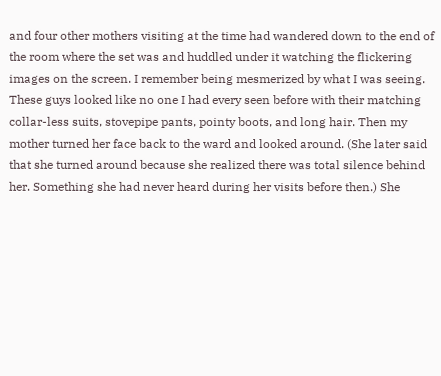and four other mothers visiting at the time had wandered down to the end of the room where the set was and huddled under it watching the flickering images on the screen. I remember being mesmerized by what I was seeing. These guys looked like no one I had every seen before with their matching collar-less suits, stovepipe pants, pointy boots, and long hair. Then my mother turned her face back to the ward and looked around. (She later said that she turned around because she realized there was total silence behind her. Something she had never heard during her visits before then.) She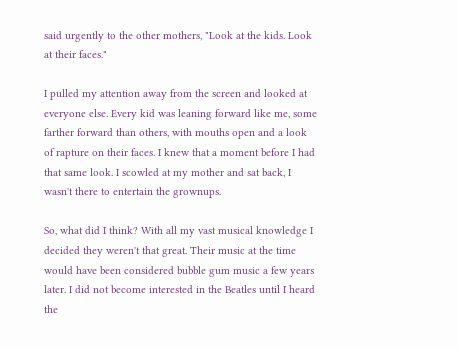said urgently to the other mothers, "Look at the kids. Look at their faces."

I pulled my attention away from the screen and looked at everyone else. Every kid was leaning forward like me, some farther forward than others, with mouths open and a look of rapture on their faces. I knew that a moment before I had that same look. I scowled at my mother and sat back, I wasn't there to entertain the grownups.

So, what did I think? With all my vast musical knowledge I decided they weren't that great. Their music at the time would have been considered bubble gum music a few years later. I did not become interested in the Beatles until I heard the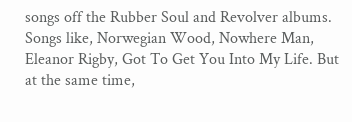songs off the Rubber Soul and Revolver albums. Songs like, Norwegian Wood, Nowhere Man, Eleanor Rigby, Got To Get You Into My Life. But at the same time,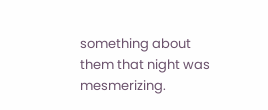something about them that night was mesmerizing.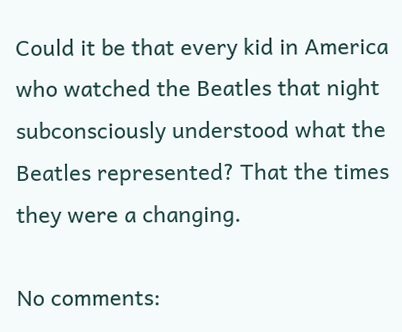Could it be that every kid in America who watched the Beatles that night subconsciously understood what the Beatles represented? That the times they were a changing.

No comments: